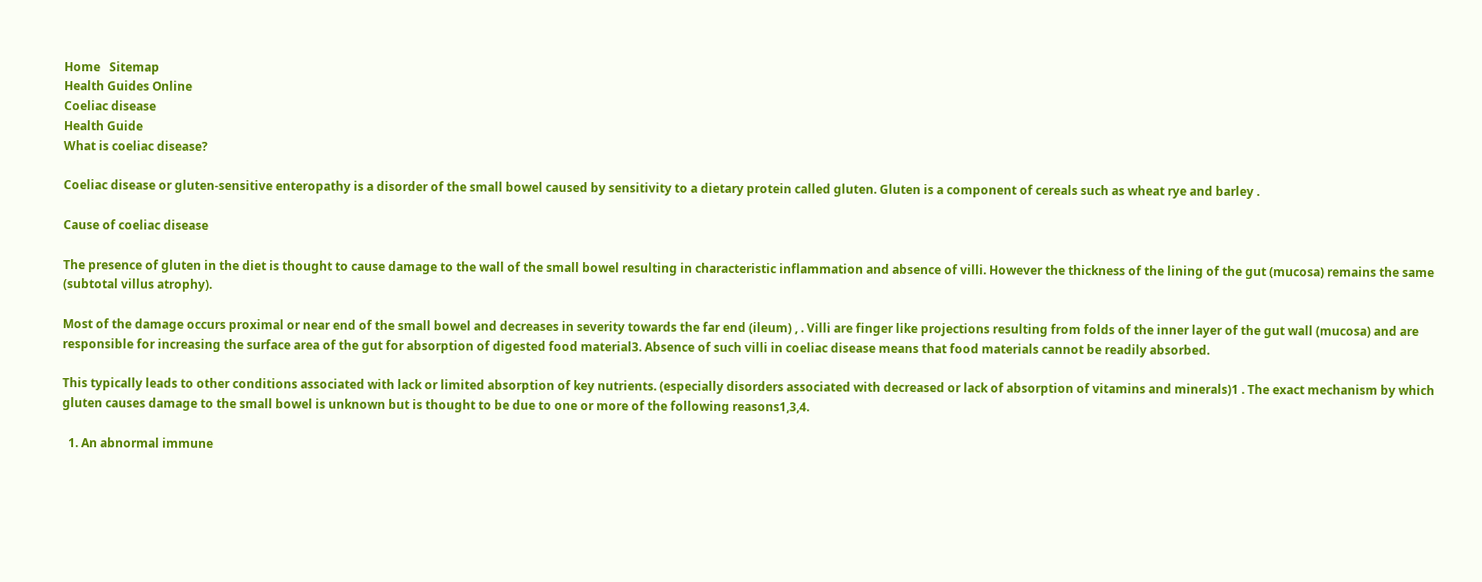Home   Sitemap
Health Guides Online
Coeliac disease
Health Guide
What is coeliac disease?

Coeliac disease or gluten-sensitive enteropathy is a disorder of the small bowel caused by sensitivity to a dietary protein called gluten. Gluten is a component of cereals such as wheat rye and barley .

Cause of coeliac disease

The presence of gluten in the diet is thought to cause damage to the wall of the small bowel resulting in characteristic inflammation and absence of villi. However the thickness of the lining of the gut (mucosa) remains the same (subtotal villus atrophy).

Most of the damage occurs proximal or near end of the small bowel and decreases in severity towards the far end (ileum) , . Villi are finger like projections resulting from folds of the inner layer of the gut wall (mucosa) and are responsible for increasing the surface area of the gut for absorption of digested food material3. Absence of such villi in coeliac disease means that food materials cannot be readily absorbed.

This typically leads to other conditions associated with lack or limited absorption of key nutrients. (especially disorders associated with decreased or lack of absorption of vitamins and minerals)1 . The exact mechanism by which gluten causes damage to the small bowel is unknown but is thought to be due to one or more of the following reasons1,3,4.

  1. An abnormal immune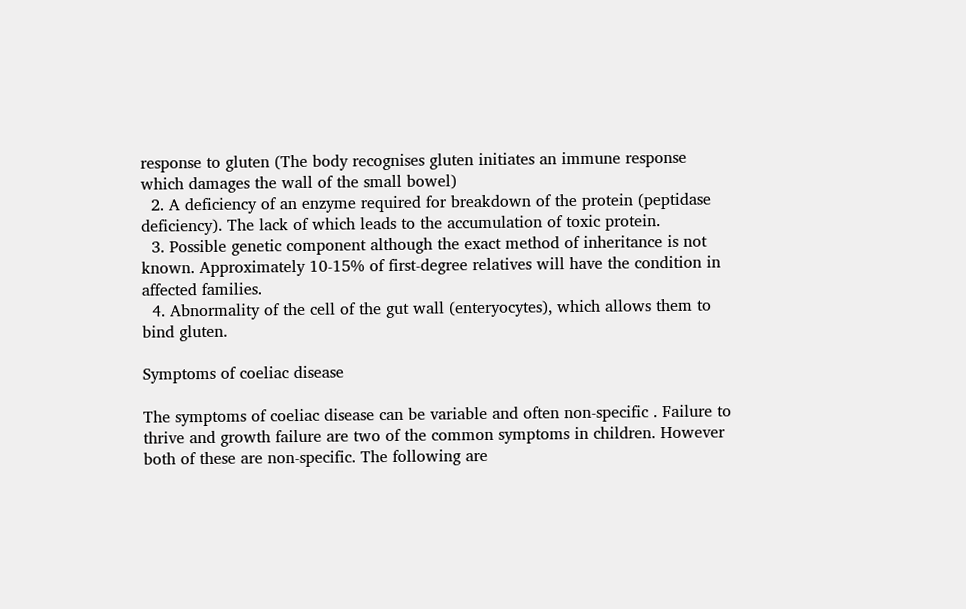response to gluten (The body recognises gluten initiates an immune response which damages the wall of the small bowel)
  2. A deficiency of an enzyme required for breakdown of the protein (peptidase deficiency). The lack of which leads to the accumulation of toxic protein.
  3. Possible genetic component although the exact method of inheritance is not known. Approximately 10-15% of first-degree relatives will have the condition in affected families.
  4. Abnormality of the cell of the gut wall (enteryocytes), which allows them to bind gluten.

Symptoms of coeliac disease

The symptoms of coeliac disease can be variable and often non-specific . Failure to thrive and growth failure are two of the common symptoms in children. However both of these are non-specific. The following are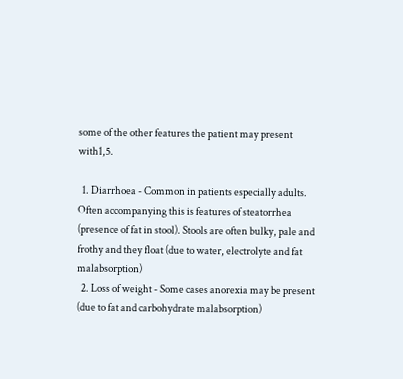some of the other features the patient may present with1,5.

  1. Diarrhoea - Common in patients especially adults. Often accompanying this is features of steatorrhea (presence of fat in stool). Stools are often bulky, pale and frothy and they float (due to water, electrolyte and fat malabsorption)
  2. Loss of weight - Some cases anorexia may be present (due to fat and carbohydrate malabsorption)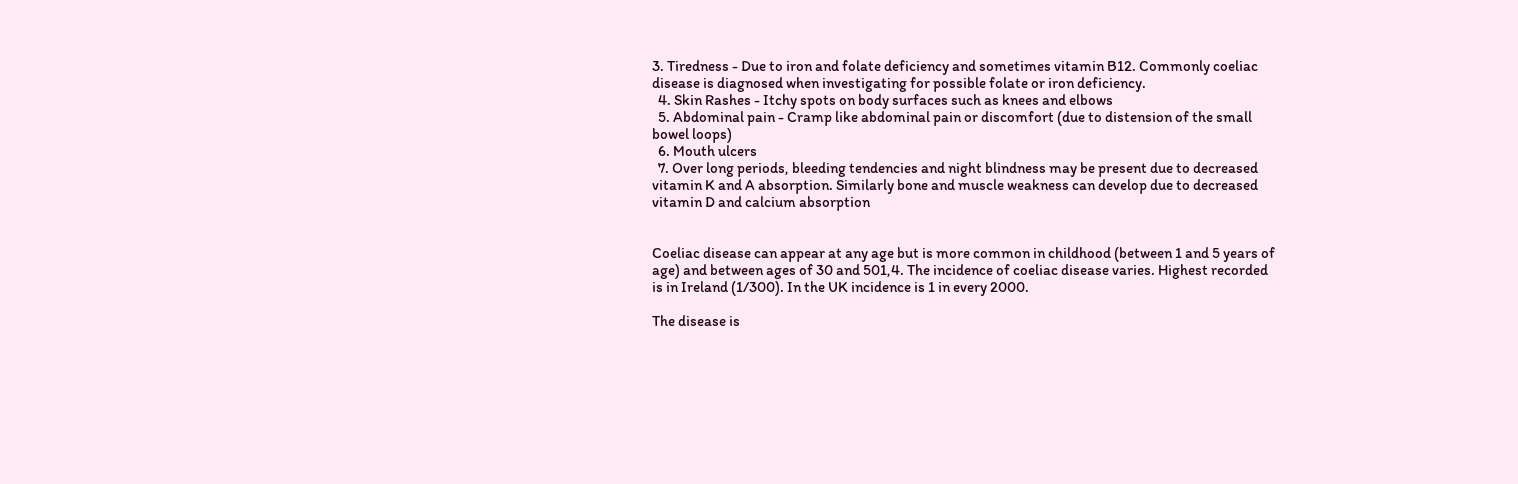3. Tiredness - Due to iron and folate deficiency and sometimes vitamin B12. Commonly coeliac disease is diagnosed when investigating for possible folate or iron deficiency.
  4. Skin Rashes - Itchy spots on body surfaces such as knees and elbows
  5. Abdominal pain - Cramp like abdominal pain or discomfort (due to distension of the small bowel loops)
  6. Mouth ulcers
  7. Over long periods, bleeding tendencies and night blindness may be present due to decreased vitamin K and A absorption. Similarly bone and muscle weakness can develop due to decreased vitamin D and calcium absorption


Coeliac disease can appear at any age but is more common in childhood (between 1 and 5 years of age) and between ages of 30 and 501,4. The incidence of coeliac disease varies. Highest recorded is in Ireland (1/300). In the UK incidence is 1 in every 2000.

The disease is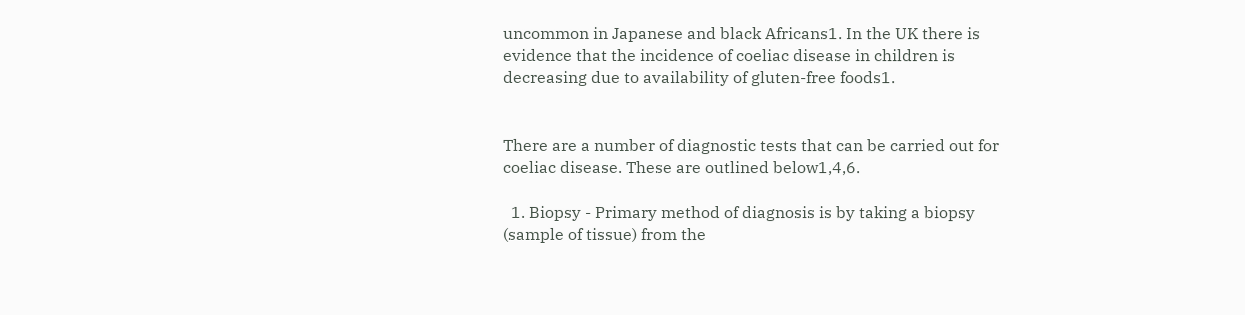uncommon in Japanese and black Africans1. In the UK there is evidence that the incidence of coeliac disease in children is decreasing due to availability of gluten-free foods1.


There are a number of diagnostic tests that can be carried out for coeliac disease. These are outlined below1,4,6.

  1. Biopsy - Primary method of diagnosis is by taking a biopsy (sample of tissue) from the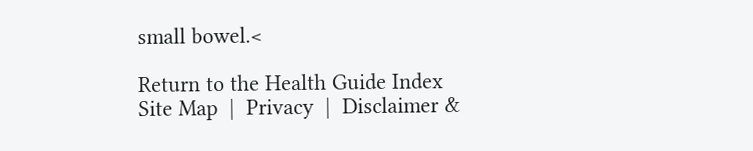small bowel.<

Return to the Health Guide Index
Site Map  |  Privacy  |  Disclaimer &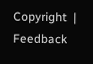Copyright  |  Feedback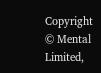Copyright © Mental Limited,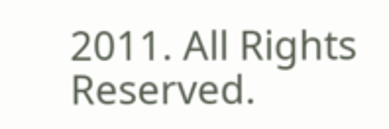2011. All Rights Reserved.